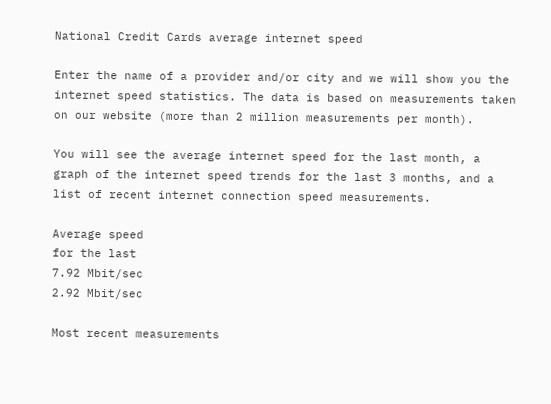National Credit Cards average internet speed

Enter the name of a provider and/or city and we will show you the internet speed statistics. The data is based on measurements taken on our website (more than 2 million measurements per month).

You will see the average internet speed for the last month, a graph of the internet speed trends for the last 3 months, and a list of recent internet connection speed measurements.

Average speed
for the last
7.92 Mbit/sec
2.92 Mbit/sec

Most recent measurements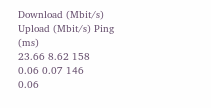Download (Mbit/s) Upload (Mbit/s) Ping (ms)
23.66 8.62 158
0.06 0.07 146
0.06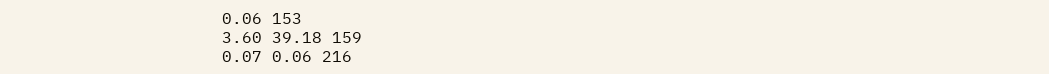0.06 153
3.60 39.18 159
0.07 0.06 216